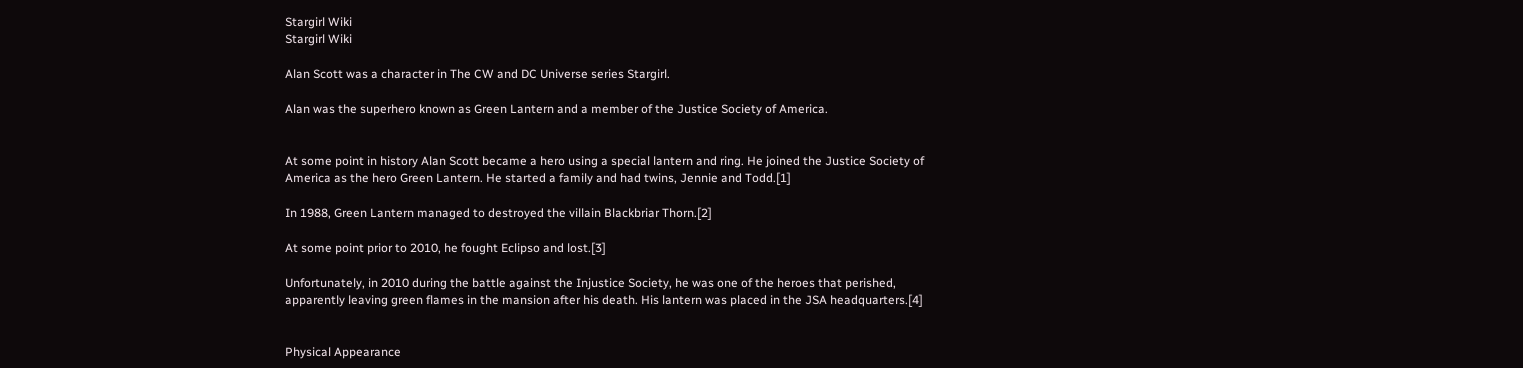Stargirl Wiki
Stargirl Wiki

Alan Scott was a character in The CW and DC Universe series Stargirl.

Alan was the superhero known as Green Lantern and a member of the Justice Society of America.


At some point in history Alan Scott became a hero using a special lantern and ring. He joined the Justice Society of America as the hero Green Lantern. He started a family and had twins, Jennie and Todd.[1]

In 1988, Green Lantern managed to destroyed the villain Blackbriar Thorn.[2]

At some point prior to 2010, he fought Eclipso and lost.[3]

Unfortunately, in 2010 during the battle against the Injustice Society, he was one of the heroes that perished, apparently leaving green flames in the mansion after his death. His lantern was placed in the JSA headquarters.[4]


Physical Appearance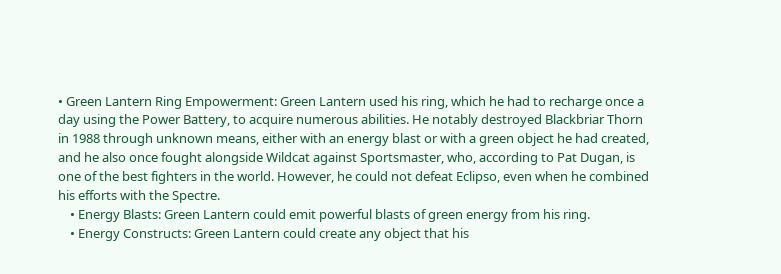• Green Lantern Ring Empowerment: Green Lantern used his ring, which he had to recharge once a day using the Power Battery, to acquire numerous abilities. He notably destroyed Blackbriar Thorn in 1988 through unknown means, either with an energy blast or with a green object he had created, and he also once fought alongside Wildcat against Sportsmaster, who, according to Pat Dugan, is one of the best fighters in the world. However, he could not defeat Eclipso, even when he combined his efforts with the Spectre.
    • Energy Blasts: Green Lantern could emit powerful blasts of green energy from his ring.
    • Energy Constructs: Green Lantern could create any object that his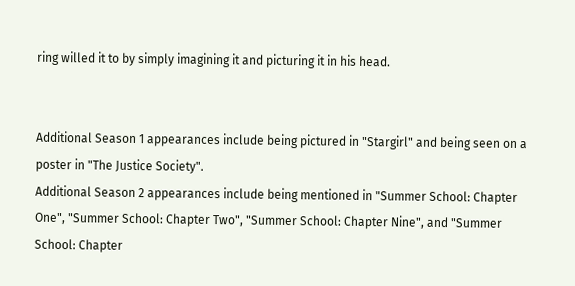ring willed it to by simply imagining it and picturing it in his head.


Additional Season 1 appearances include being pictured in "Stargirl" and being seen on a poster in "The Justice Society".
Additional Season 2 appearances include being mentioned in "Summer School: Chapter One", "Summer School: Chapter Two", "Summer School: Chapter Nine", and "Summer School: Chapter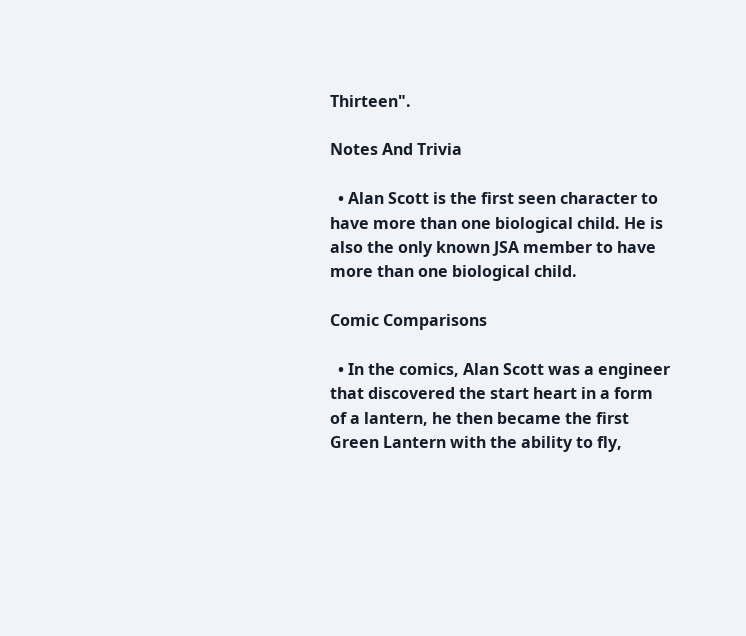Thirteen".

Notes And Trivia

  • Alan Scott is the first seen character to have more than one biological child. He is also the only known JSA member to have more than one biological child.

Comic Comparisons

  • In the comics, Alan Scott was a engineer that discovered the start heart in a form of a lantern, he then became the first Green Lantern with the ability to fly,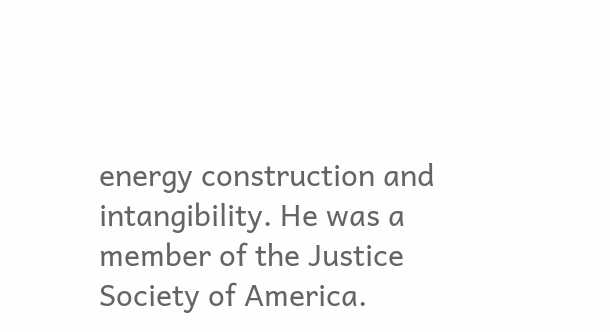energy construction and intangibility. He was a member of the Justice Society of America.